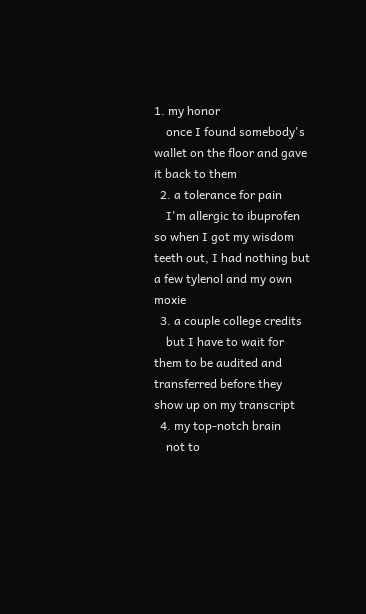1. my honor
    once I found somebody's wallet on the floor and gave it back to them
  2. a tolerance for pain
    I'm allergic to ibuprofen so when I got my wisdom teeth out, I had nothing but a few tylenol and my own moxie
  3. a couple college credits
    but I have to wait for them to be audited and transferred before they show up on my transcript
  4. my top-notch brain
    not to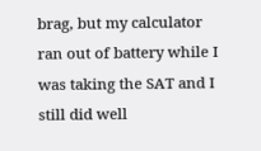brag, but my calculator ran out of battery while I was taking the SAT and I still did well